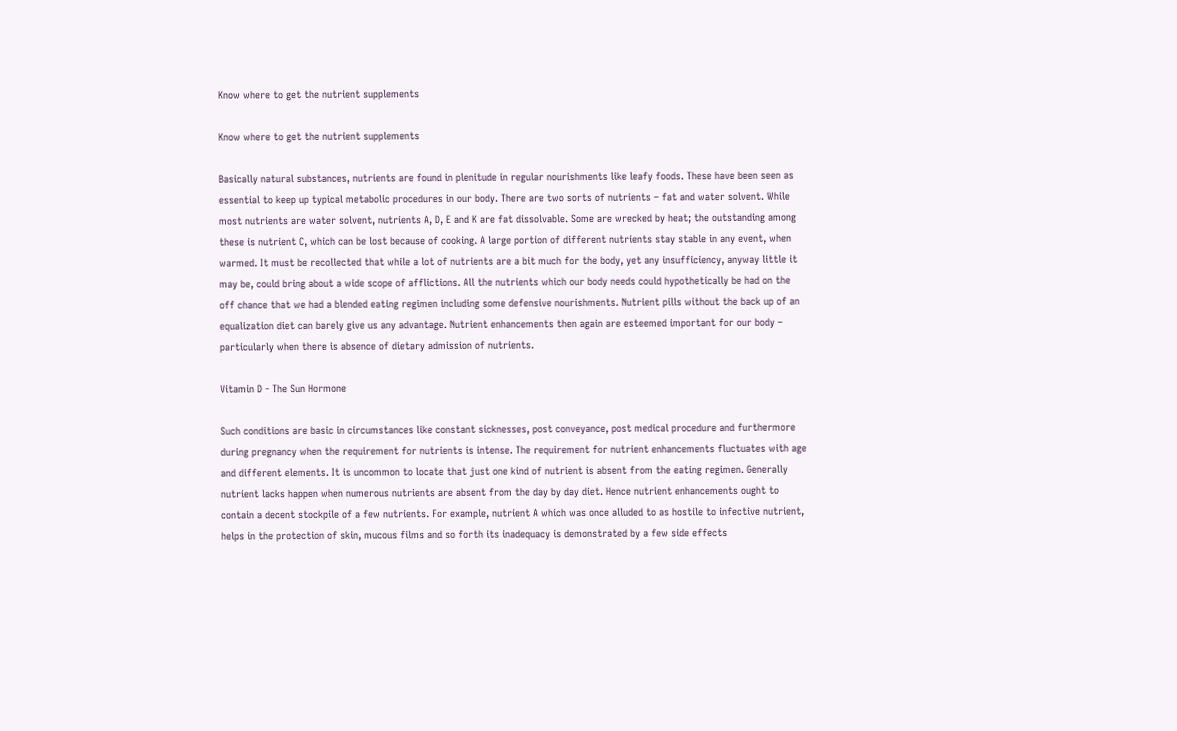Know where to get the nutrient supplements

Know where to get the nutrient supplements

Basically natural substances, nutrients are found in plenitude in regular nourishments like leafy foods. These have been seen as essential to keep up typical metabolic procedures in our body. There are two sorts of nutrients – fat and water solvent. While most nutrients are water solvent, nutrients A, D, E and K are fat dissolvable. Some are wrecked by heat; the outstanding among these is nutrient C, which can be lost because of cooking. A large portion of different nutrients stay stable in any event, when warmed. It must be recollected that while a lot of nutrients are a bit much for the body, yet any insufficiency, anyway little it may be, could bring about a wide scope of afflictions. All the nutrients which our body needs could hypothetically be had on the off chance that we had a blended eating regimen including some defensive nourishments. Nutrient pills without the back up of an equalization diet can barely give us any advantage. Nutrient enhancements then again are esteemed important for our body – particularly when there is absence of dietary admission of nutrients.

Vitamin D - The Sun Hormone

Such conditions are basic in circumstances like constant sicknesses, post conveyance, post medical procedure and furthermore during pregnancy when the requirement for nutrients is intense. The requirement for nutrient enhancements fluctuates with age and different elements. It is uncommon to locate that just one kind of nutrient is absent from the eating regimen. Generally nutrient lacks happen when numerous nutrients are absent from the day by day diet. Hence nutrient enhancements ought to contain a decent stockpile of a few nutrients. For example, nutrient A which was once alluded to as hostile to infective nutrient, helps in the protection of skin, mucous films and so forth its inadequacy is demonstrated by a few side effects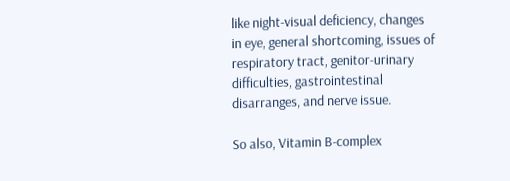like night-visual deficiency, changes in eye, general shortcoming, issues of respiratory tract, genitor-urinary difficulties, gastrointestinal disarranges, and nerve issue.

So also, Vitamin B-complex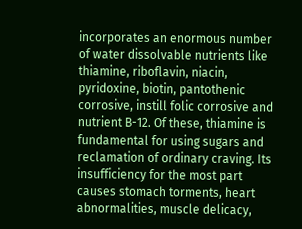incorporates an enormous number of water dissolvable nutrients like thiamine, riboflavin, niacin, pyridoxine, biotin, pantothenic corrosive, instill folic corrosive and nutrient B-12. Of these, thiamine is fundamental for using sugars and reclamation of ordinary craving. Its insufficiency for the most part causes stomach torments, heart abnormalities, muscle delicacy,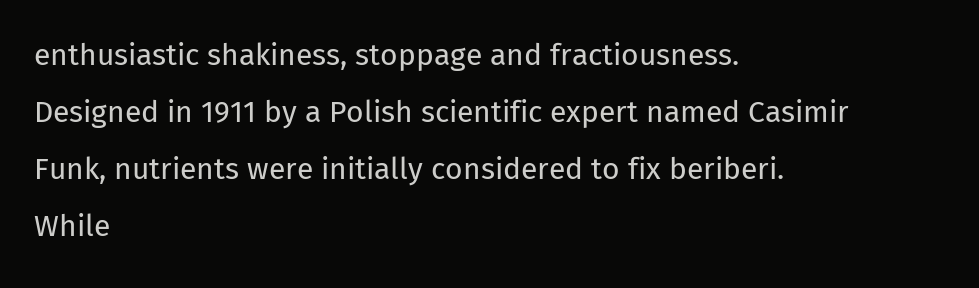enthusiastic shakiness, stoppage and fractiousness. Designed in 1911 by a Polish scientific expert named Casimir Funk, nutrients were initially considered to fix beriberi. While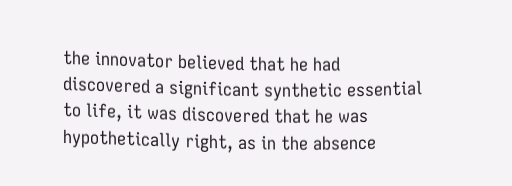the innovator believed that he had discovered a significant synthetic essential to life, it was discovered that he was hypothetically right, as in the absence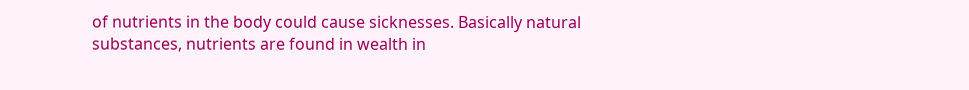of nutrients in the body could cause sicknesses. Basically natural substances, nutrients are found in wealth in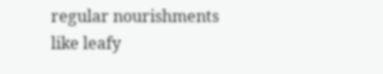regular nourishments like leafy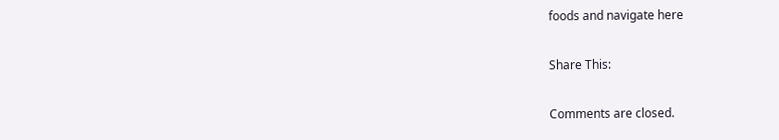foods and navigate here

Share This:

Comments are closed.